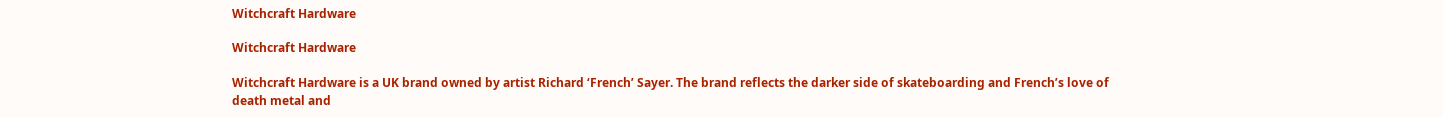Witchcraft Hardware

Witchcraft Hardware

Witchcraft Hardware is a UK brand owned by artist Richard ‘French’ Sayer. The brand reflects the darker side of skateboarding and French’s love of death metal and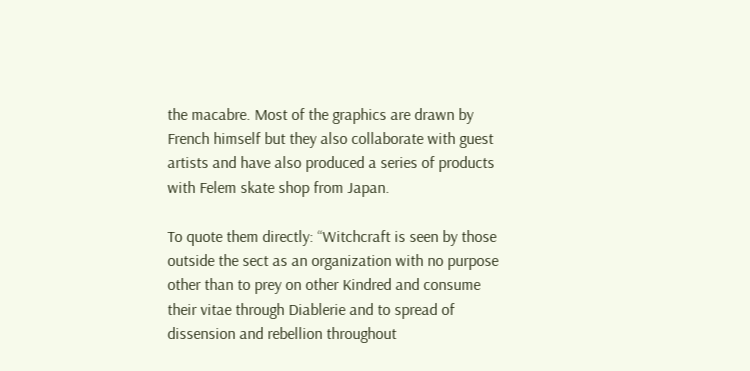the macabre. Most of the graphics are drawn by French himself but they also collaborate with guest artists and have also produced a series of products with Felem skate shop from Japan.

To quote them directly: “Witchcraft is seen by those outside the sect as an organization with no purpose other than to prey on other Kindred and consume their vitae through Diablerie and to spread of dissension and rebellion throughout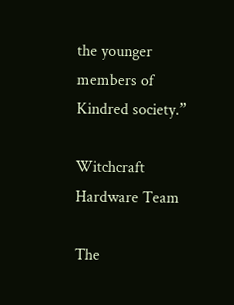the younger members of Kindred society.”

Witchcraft Hardware Team

The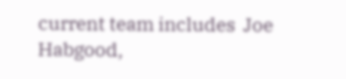current team includes  Joe Habgood,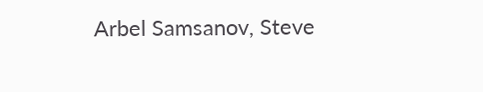Arbel Samsanov, Steve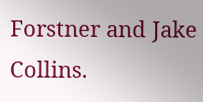Forstner and Jake Collins.